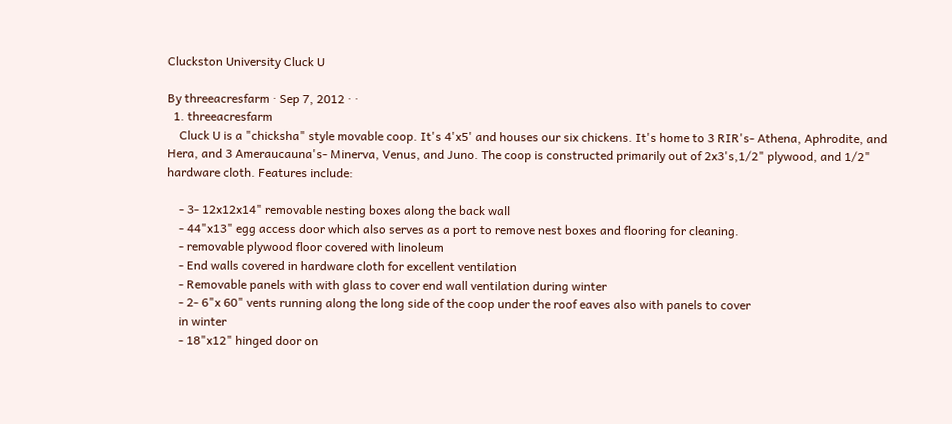Cluckston University Cluck U

By threeacresfarm · Sep 7, 2012 · ·
  1. threeacresfarm
    Cluck U is a "chicksha" style movable coop. It's 4'x5' and houses our six chickens. It's home to 3 RIR's- Athena, Aphrodite, and Hera, and 3 Ameraucauna's- Minerva, Venus, and Juno. The coop is constructed primarily out of 2x3's,1/2" plywood, and 1/2" hardware cloth. Features include:

    - 3- 12x12x14" removable nesting boxes along the back wall
    - 44"x13" egg access door which also serves as a port to remove nest boxes and flooring for cleaning.
    - removable plywood floor covered with linoleum
    - End walls covered in hardware cloth for excellent ventilation
    - Removable panels with with glass to cover end wall ventilation during winter
    - 2- 6"x 60" vents running along the long side of the coop under the roof eaves also with panels to cover
    in winter
    - 18"x12" hinged door on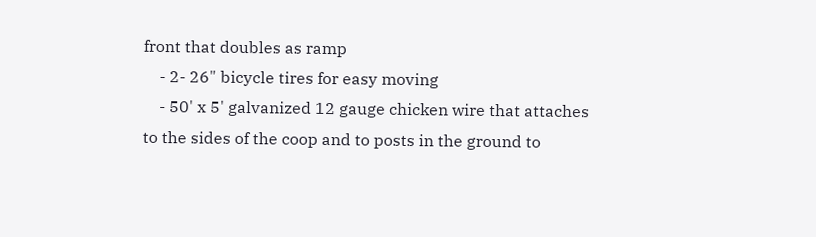front that doubles as ramp
    - 2- 26" bicycle tires for easy moving
    - 50' x 5' galvanized 12 gauge chicken wire that attaches to the sides of the coop and to posts in the ground to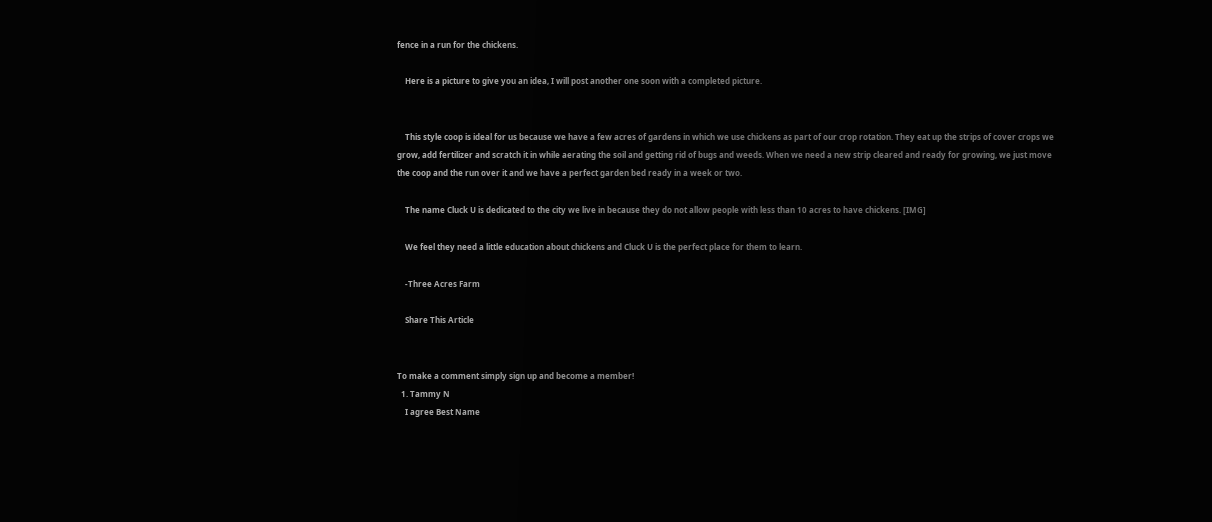fence in a run for the chickens.

    Here is a picture to give you an idea, I will post another one soon with a completed picture.


    This style coop is ideal for us because we have a few acres of gardens in which we use chickens as part of our crop rotation. They eat up the strips of cover crops we grow, add fertilizer and scratch it in while aerating the soil and getting rid of bugs and weeds. When we need a new strip cleared and ready for growing, we just move the coop and the run over it and we have a perfect garden bed ready in a week or two.

    The name Cluck U is dedicated to the city we live in because they do not allow people with less than 10 acres to have chickens. [IMG]

    We feel they need a little education about chickens and Cluck U is the perfect place for them to learn.

    -Three Acres Farm

    Share This Article


To make a comment simply sign up and become a member!
  1. Tammy N
    I agree Best Name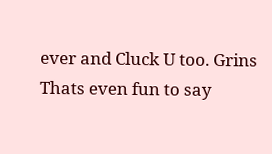ever and Cluck U too. Grins Thats even fun to say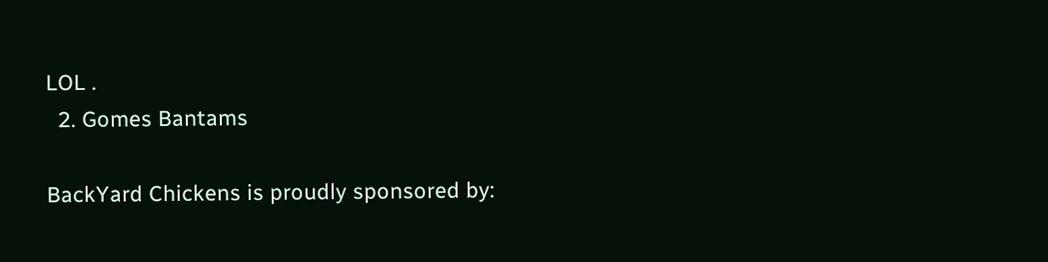LOL .
  2. Gomes Bantams

BackYard Chickens is proudly sponsored by: